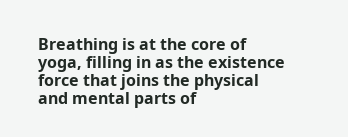Breathing is at the core of yoga, filling in as the existence force that joins the physical and mental parts of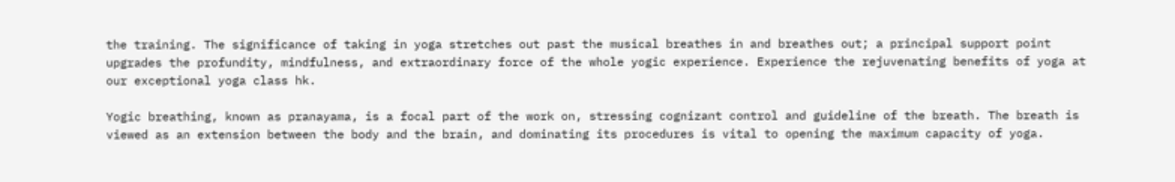the training. The significance of taking in yoga stretches out past the musical breathes in and breathes out; a principal support point upgrades the profundity, mindfulness, and extraordinary force of the whole yogic experience. Experience the rejuvenating benefits of yoga at our exceptional yoga class hk.

Yogic breathing, known as pranayama, is a focal part of the work on, stressing cognizant control and guideline of the breath. The breath is viewed as an extension between the body and the brain, and dominating its procedures is vital to opening the maximum capacity of yoga.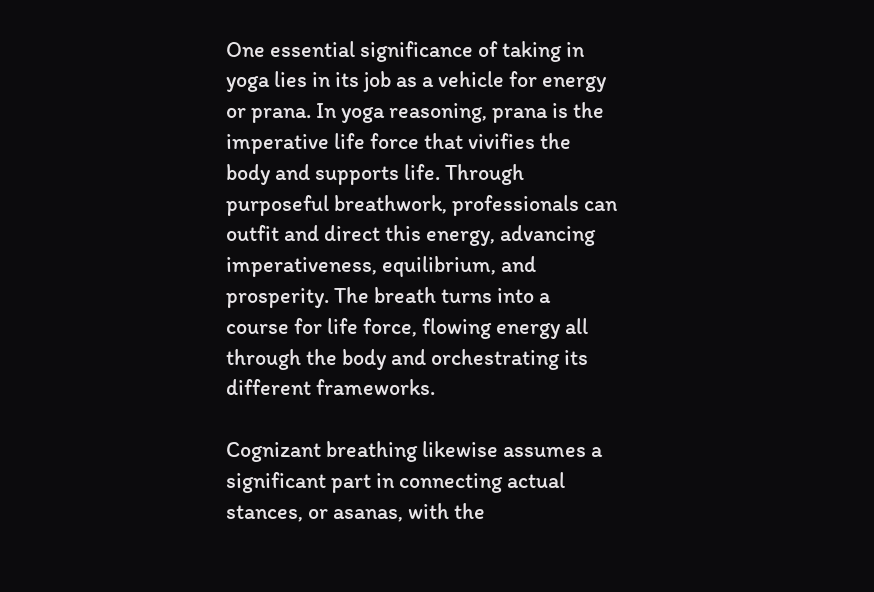One essential significance of taking in yoga lies in its job as a vehicle for energy or prana. In yoga reasoning, prana is the imperative life force that vivifies the body and supports life. Through purposeful breathwork, professionals can outfit and direct this energy, advancing imperativeness, equilibrium, and prosperity. The breath turns into a course for life force, flowing energy all through the body and orchestrating its different frameworks.

Cognizant breathing likewise assumes a significant part in connecting actual stances, or asanas, with the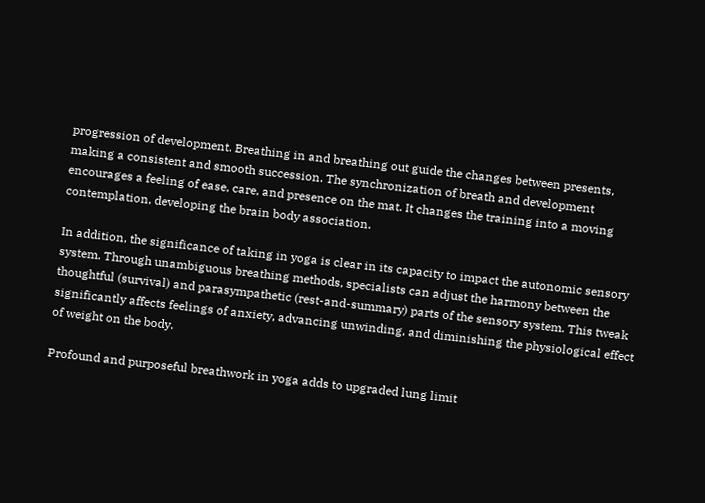progression of development. Breathing in and breathing out guide the changes between presents, making a consistent and smooth succession. The synchronization of breath and development encourages a feeling of ease, care, and presence on the mat. It changes the training into a moving contemplation, developing the brain body association.

In addition, the significance of taking in yoga is clear in its capacity to impact the autonomic sensory system. Through unambiguous breathing methods, specialists can adjust the harmony between the thoughtful (survival) and parasympathetic (rest-and-summary) parts of the sensory system. This tweak significantly affects feelings of anxiety, advancing unwinding, and diminishing the physiological effect of weight on the body.

Profound and purposeful breathwork in yoga adds to upgraded lung limit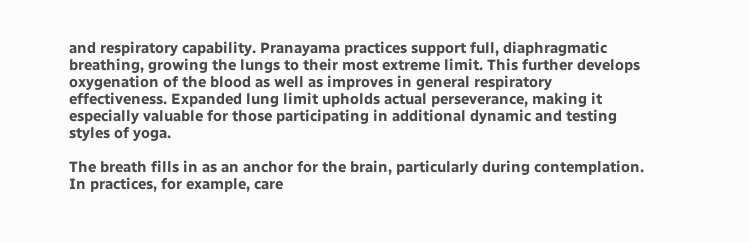and respiratory capability. Pranayama practices support full, diaphragmatic breathing, growing the lungs to their most extreme limit. This further develops oxygenation of the blood as well as improves in general respiratory effectiveness. Expanded lung limit upholds actual perseverance, making it especially valuable for those participating in additional dynamic and testing styles of yoga.

The breath fills in as an anchor for the brain, particularly during contemplation. In practices, for example, care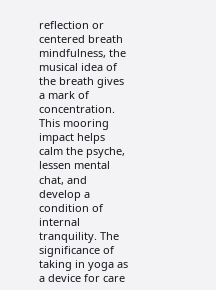reflection or centered breath mindfulness, the musical idea of the breath gives a mark of concentration. This mooring impact helps calm the psyche, lessen mental chat, and develop a condition of internal tranquility. The significance of taking in yoga as a device for care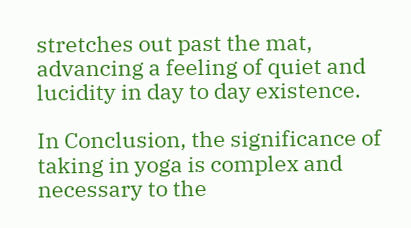stretches out past the mat, advancing a feeling of quiet and lucidity in day to day existence.

In Conclusion, the significance of taking in yoga is complex and necessary to the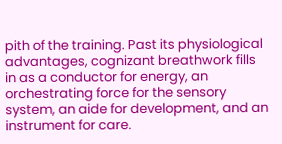pith of the training. Past its physiological advantages, cognizant breathwork fills in as a conductor for energy, an orchestrating force for the sensory system, an aide for development, and an instrument for care.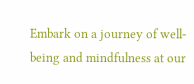Embark on a journey of well-being and mindfulness at our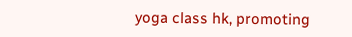yoga class hk, promoting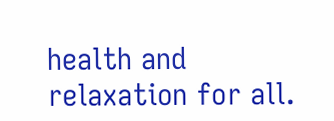health and relaxation for all.